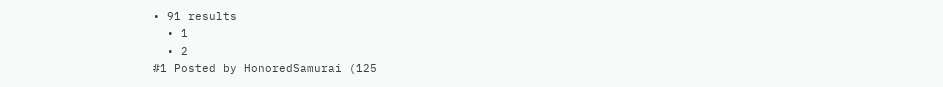• 91 results
  • 1
  • 2
#1 Posted by HonoredSamurai (125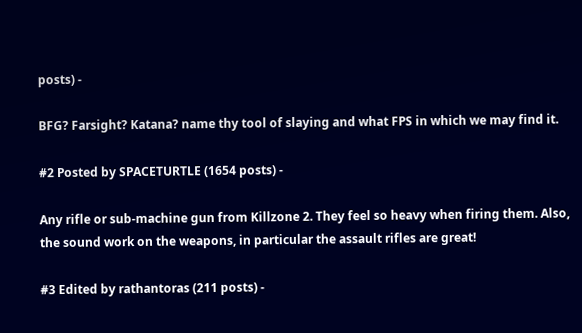posts) -

BFG? Farsight? Katana? name thy tool of slaying and what FPS in which we may find it.

#2 Posted by SPACETURTLE (1654 posts) -

Any rifle or sub-machine gun from Killzone 2. They feel so heavy when firing them. Also, the sound work on the weapons, in particular the assault rifles are great!

#3 Edited by rathantoras (211 posts) -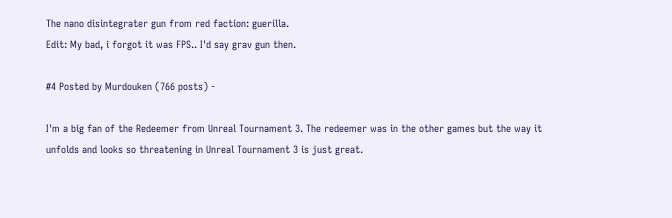The nano disintegrater gun from red faction: guerilla.
Edit: My bad, i forgot it was FPS.. I'd say grav gun then.

#4 Posted by Murdouken (766 posts) -

I'm a big fan of the Redeemer from Unreal Tournament 3. The redeemer was in the other games but the way it unfolds and looks so threatening in Unreal Tournament 3 is just great.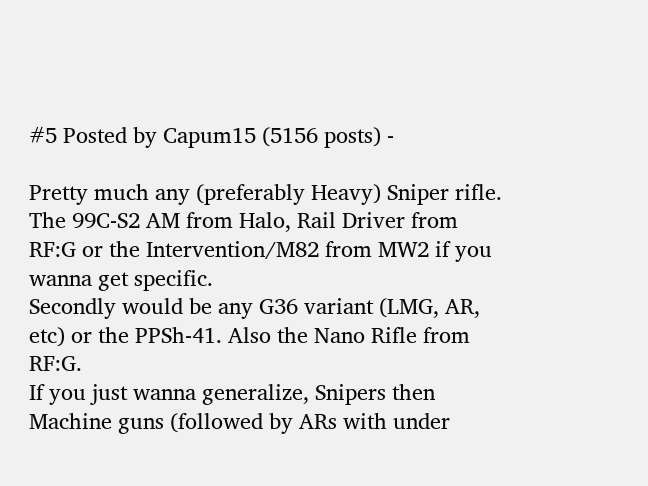#5 Posted by Capum15 (5156 posts) -

Pretty much any (preferably Heavy) Sniper rifle. The 99C-S2 AM from Halo, Rail Driver from RF:G or the Intervention/M82 from MW2 if you wanna get specific.
Secondly would be any G36 variant (LMG, AR, etc) or the PPSh-41. Also the Nano Rifle from RF:G.
If you just wanna generalize, Snipers then Machine guns (followed by ARs with under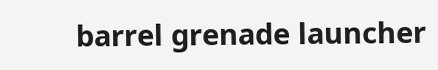barrel grenade launcher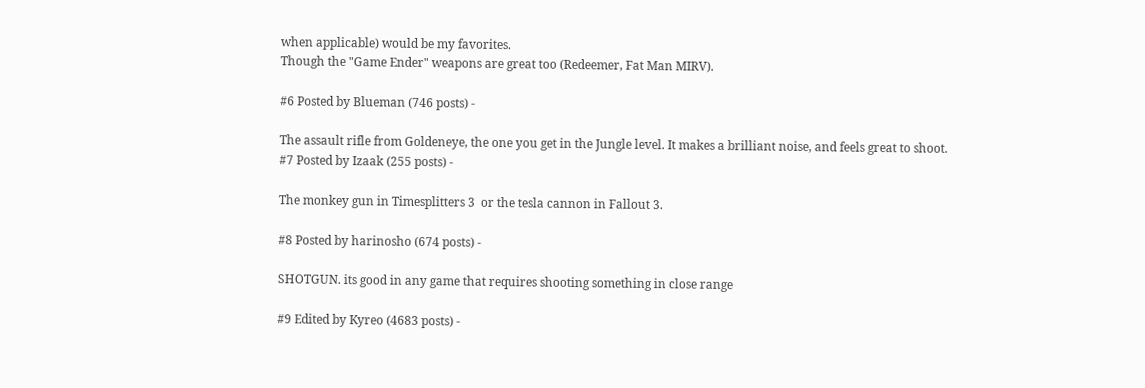when applicable) would be my favorites.
Though the "Game Ender" weapons are great too (Redeemer, Fat Man MIRV).

#6 Posted by Blueman (746 posts) -

The assault rifle from Goldeneye, the one you get in the Jungle level. It makes a brilliant noise, and feels great to shoot.
#7 Posted by Izaak (255 posts) -

The monkey gun in Timesplitters 3  or the tesla cannon in Fallout 3.

#8 Posted by harinosho (674 posts) -

SHOTGUN. its good in any game that requires shooting something in close range

#9 Edited by Kyreo (4683 posts) -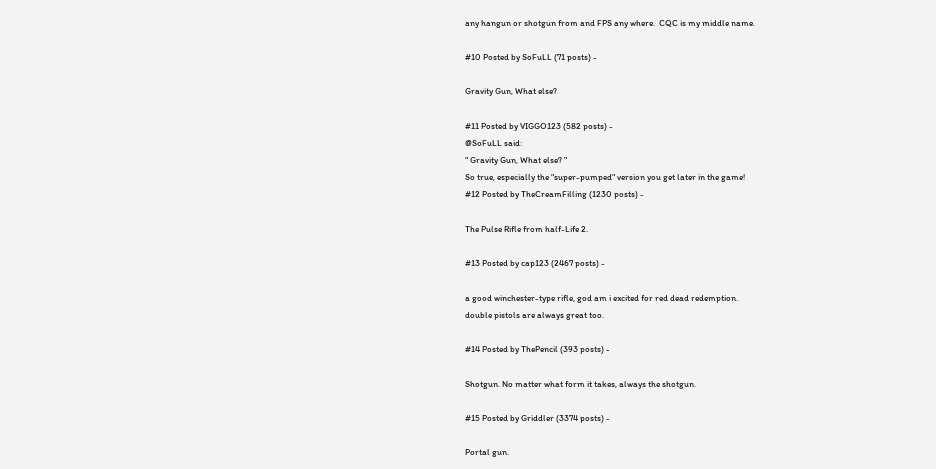any hangun or shotgun from and FPS any where.  CQC is my middle name.

#10 Posted by SoFuLL (71 posts) -

Gravity Gun, What else?

#11 Posted by VIGGO123 (582 posts) -
@SoFuLL said:
" Gravity Gun, What else? "
So true, especially the "super-pumped" version you get later in the game!
#12 Posted by TheCreamFilling (1230 posts) -

The Pulse Rifle from half-Life 2.

#13 Posted by cap123 (2467 posts) -

a good winchester-type rifle, god am i excited for red dead redemption.
double pistols are always great too.

#14 Posted by ThePencil (393 posts) -

Shotgun. No matter what form it takes, always the shotgun.

#15 Posted by Griddler (3374 posts) -

Portal gun.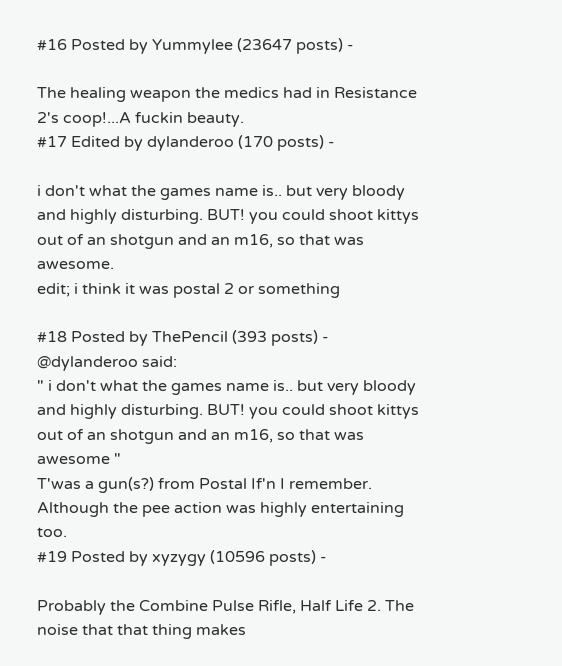#16 Posted by Yummylee (23647 posts) -

The healing weapon the medics had in Resistance 2's coop!...A fuckin beauty.
#17 Edited by dylanderoo (170 posts) -

i don't what the games name is.. but very bloody and highly disturbing. BUT! you could shoot kittys out of an shotgun and an m16, so that was awesome.
edit; i think it was postal 2 or something

#18 Posted by ThePencil (393 posts) -
@dylanderoo said:
" i don't what the games name is.. but very bloody and highly disturbing. BUT! you could shoot kittys out of an shotgun and an m16, so that was awesome "
T'was a gun(s?) from Postal If'n I remember. Although the pee action was highly entertaining too.
#19 Posted by xyzygy (10596 posts) -

Probably the Combine Pulse Rifle, Half Life 2. The noise that that thing makes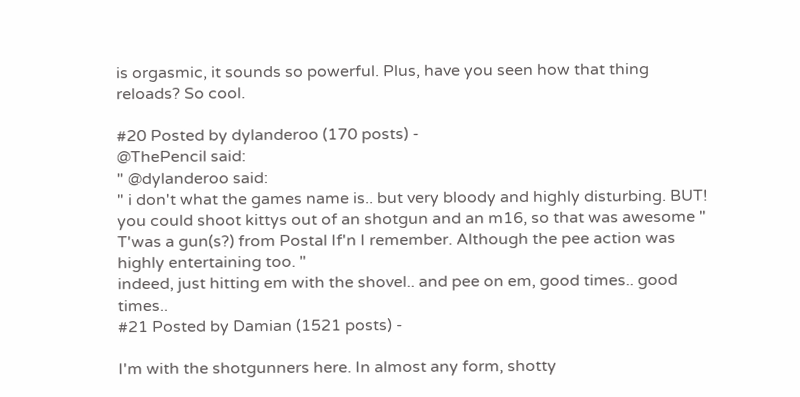is orgasmic, it sounds so powerful. Plus, have you seen how that thing reloads? So cool.

#20 Posted by dylanderoo (170 posts) -
@ThePencil said:
" @dylanderoo said:
" i don't what the games name is.. but very bloody and highly disturbing. BUT! you could shoot kittys out of an shotgun and an m16, so that was awesome "
T'was a gun(s?) from Postal If'n I remember. Although the pee action was highly entertaining too. "
indeed, just hitting em with the shovel.. and pee on em, good times.. good times..
#21 Posted by Damian (1521 posts) -

I'm with the shotgunners here. In almost any form, shotty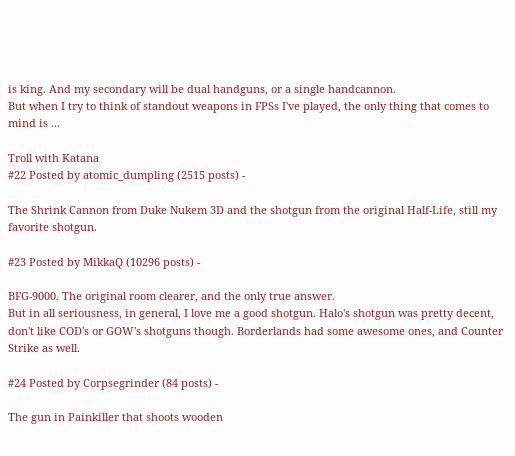is king. And my secondary will be dual handguns, or a single handcannon.
But when I try to think of standout weapons in FPSs I've played, the only thing that comes to mind is ...

Troll with Katana
#22 Posted by atomic_dumpling (2515 posts) -

The Shrink Cannon from Duke Nukem 3D and the shotgun from the original Half-Life, still my favorite shotgun.

#23 Posted by MikkaQ (10296 posts) -

BFG-9000. The original room clearer, and the only true answer.
But in all seriousness, in general, I love me a good shotgun. Halo's shotgun was pretty decent, don't like COD's or GOW's shotguns though. Borderlands had some awesome ones, and Counter Strike as well.

#24 Posted by Corpsegrinder (84 posts) -

The gun in Painkiller that shoots wooden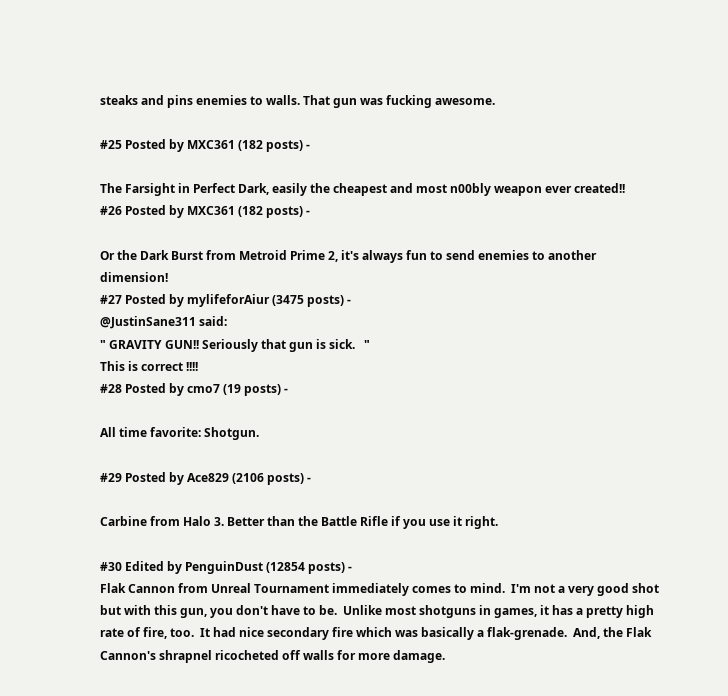steaks and pins enemies to walls. That gun was fucking awesome.

#25 Posted by MXC361 (182 posts) -

The Farsight in Perfect Dark, easily the cheapest and most n00bly weapon ever created!!
#26 Posted by MXC361 (182 posts) -

Or the Dark Burst from Metroid Prime 2, it's always fun to send enemies to another dimension!
#27 Posted by mylifeforAiur (3475 posts) -
@JustinSane311 said:
" GRAVITY GUN!! Seriously that gun is sick.   "
This is correct !!!!
#28 Posted by cmo7 (19 posts) -

All time favorite: Shotgun.

#29 Posted by Ace829 (2106 posts) -

Carbine from Halo 3. Better than the Battle Rifle if you use it right.

#30 Edited by PenguinDust (12854 posts) -
Flak Cannon from Unreal Tournament immediately comes to mind.  I'm not a very good shot but with this gun, you don't have to be.  Unlike most shotguns in games, it has a pretty high rate of fire, too.  It had nice secondary fire which was basically a flak-grenade.  And, the Flak Cannon's shrapnel ricocheted off walls for more damage.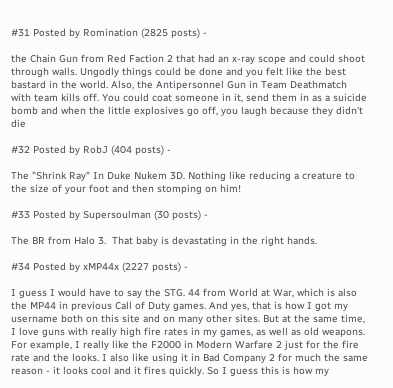#31 Posted by Romination (2825 posts) -

the Chain Gun from Red Faction 2 that had an x-ray scope and could shoot through walls. Ungodly things could be done and you felt like the best bastard in the world. Also, the Antipersonnel Gun in Team Deathmatch with team kills off. You could coat someone in it, send them in as a suicide bomb and when the little explosives go off, you laugh because they didn't die

#32 Posted by RobJ (404 posts) -

The "Shrink Ray" In Duke Nukem 3D. Nothing like reducing a creature to the size of your foot and then stomping on him!

#33 Posted by Supersoulman (30 posts) -

The BR from Halo 3.  That baby is devastating in the right hands.

#34 Posted by xMP44x (2227 posts) -

I guess I would have to say the STG. 44 from World at War, which is also the MP44 in previous Call of Duty games. And yes, that is how I got my username both on this site and on many other sites. But at the same time, I love guns with really high fire rates in my games, as well as old weapons. For example, I really like the F2000 in Modern Warfare 2 just for the fire rate and the looks. I also like using it in Bad Company 2 for much the same reason - it looks cool and it fires quickly. So I guess this is how my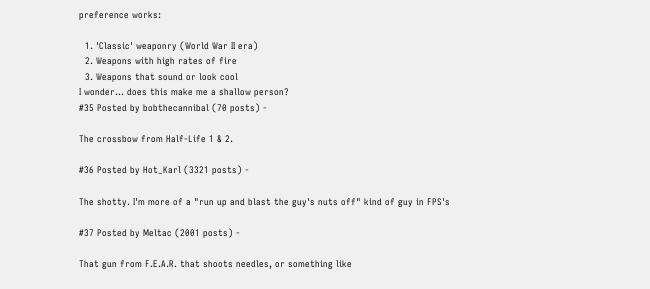preference works:

  1. 'Classic' weaponry (World War II era)
  2. Weapons with high rates of fire
  3. Weapons that sound or look cool
I wonder... does this make me a shallow person?
#35 Posted by bobthecannibal (70 posts) -

The crossbow from Half-Life 1 & 2.

#36 Posted by Hot_Karl (3321 posts) -

The shotty. I'm more of a "run up and blast the guy's nuts off" kind of guy in FPS's

#37 Posted by Meltac (2001 posts) -

That gun from F.E.A.R. that shoots needles, or something like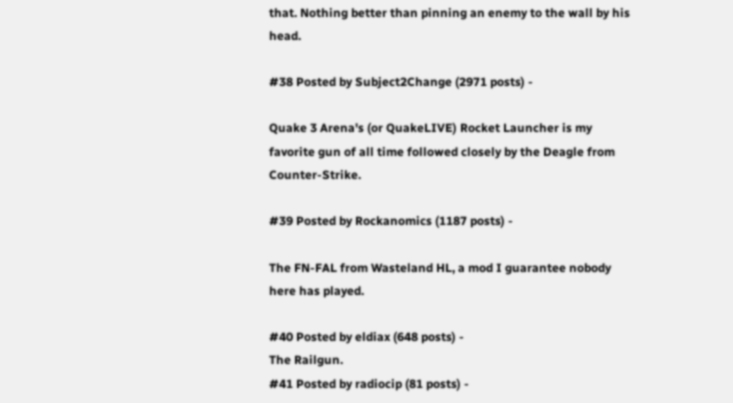that. Nothing better than pinning an enemy to the wall by his head.

#38 Posted by Subject2Change (2971 posts) -

Quake 3 Arena's (or QuakeLIVE) Rocket Launcher is my favorite gun of all time followed closely by the Deagle from Counter-Strike.

#39 Posted by Rockanomics (1187 posts) -

The FN-FAL from Wasteland HL, a mod I guarantee nobody here has played.

#40 Posted by eldiax (648 posts) -
The Railgun.
#41 Posted by radiocip (81 posts) -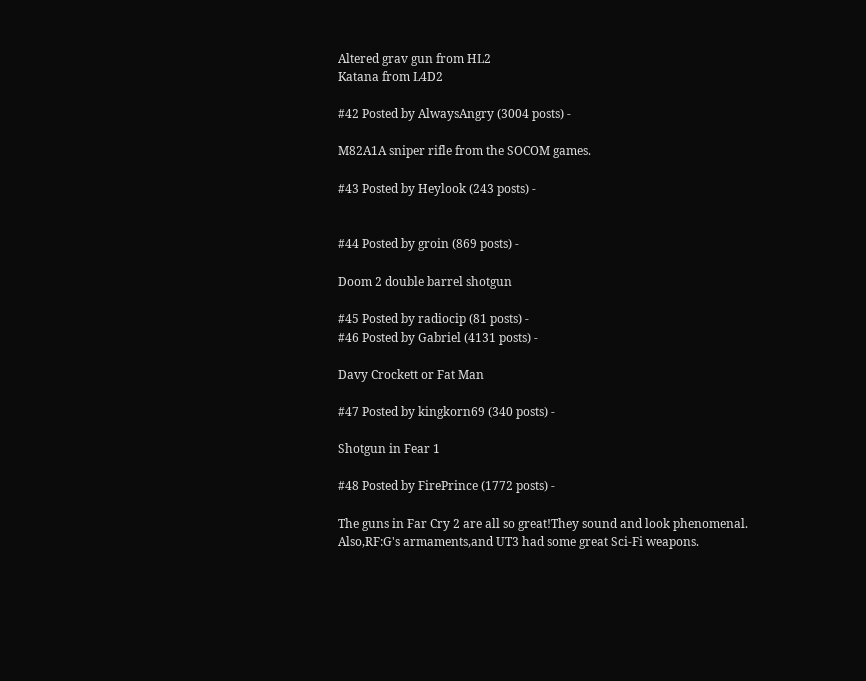Altered grav gun from HL2
Katana from L4D2

#42 Posted by AlwaysAngry (3004 posts) -

M82A1A sniper rifle from the SOCOM games.

#43 Posted by Heylook (243 posts) -


#44 Posted by groin (869 posts) -

Doom 2 double barrel shotgun

#45 Posted by radiocip (81 posts) -
#46 Posted by Gabriel (4131 posts) -

Davy Crockett or Fat Man

#47 Posted by kingkorn69 (340 posts) -

Shotgun in Fear 1

#48 Posted by FirePrince (1772 posts) -

The guns in Far Cry 2 are all so great!They sound and look phenomenal.
Also,RF:G's armaments,and UT3 had some great Sci-Fi weapons.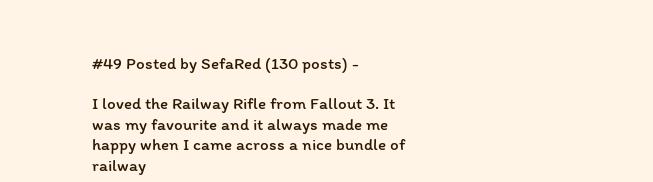#49 Posted by SefaRed (130 posts) -

I loved the Railway Rifle from Fallout 3. It was my favourite and it always made me happy when I came across a nice bundle of railway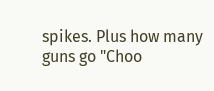spikes. Plus how many guns go "Choo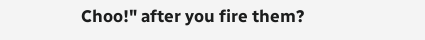Choo!" after you fire them?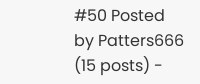#50 Posted by Patters666 (15 posts) -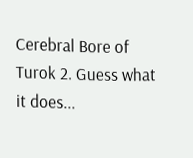Cerebral Bore of Turok 2. Guess what it does...